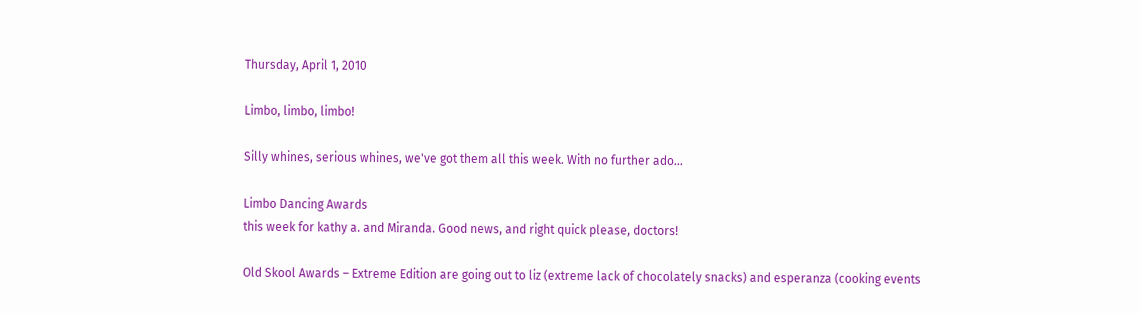Thursday, April 1, 2010

Limbo, limbo, limbo!

Silly whines, serious whines, we've got them all this week. With no further ado...

Limbo Dancing Awards
this week for kathy a. and Miranda. Good news, and right quick please, doctors!

Old Skool Awards – Extreme Edition are going out to liz (extreme lack of chocolately snacks) and esperanza (cooking events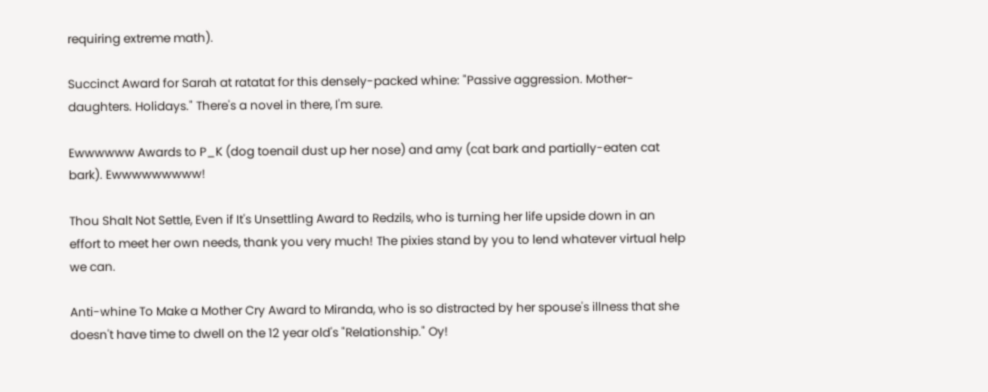requiring extreme math).

Succinct Award for Sarah at ratatat for this densely-packed whine: "Passive aggression. Mother-daughters. Holidays." There's a novel in there, I'm sure.

Ewwwwww Awards to P_K (dog toenail dust up her nose) and amy (cat bark and partially-eaten cat bark). Ewwwwwwwww!

Thou Shalt Not Settle, Even if It's Unsettling Award to Redzils, who is turning her life upside down in an effort to meet her own needs, thank you very much! The pixies stand by you to lend whatever virtual help we can.

Anti-whine To Make a Mother Cry Award to Miranda, who is so distracted by her spouse's illness that she doesn't have time to dwell on the 12 year old's "Relationship." Oy!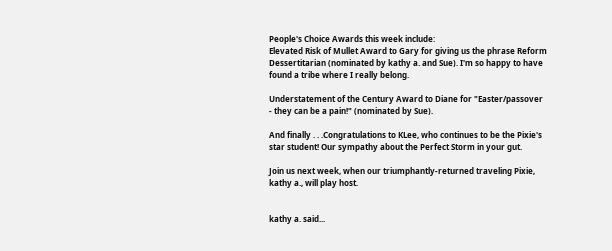People's Choice Awards this week include:
Elevated Risk of Mullet Award to Gary for giving us the phrase Reform Dessertitarian (nominated by kathy a. and Sue). I'm so happy to have found a tribe where I really belong.

Understatement of the Century Award to Diane for "Easter/passover - they can be a pain!" (nominated by Sue).

And finally . . .Congratulations to KLee, who continues to be the Pixie's star student! Our sympathy about the Perfect Storm in your gut.

Join us next week, when our triumphantly-returned traveling Pixie, kathy a., will play host.


kathy a. said...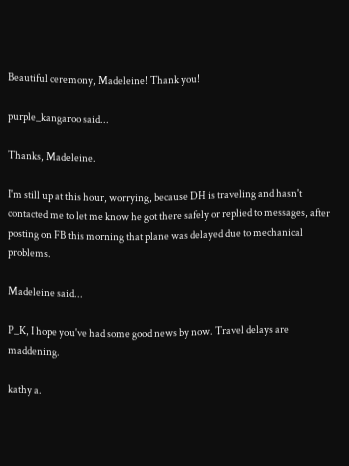Beautiful ceremony, Madeleine! Thank you!

purple_kangaroo said...

Thanks, Madeleine.

I'm still up at this hour, worrying, because DH is traveling and hasn't contacted me to let me know he got there safely or replied to messages, after posting on FB this morning that plane was delayed due to mechanical problems.

Madeleine said...

P_K, I hope you've had some good news by now. Travel delays are maddening.

kathy a.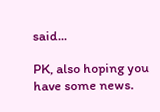said...

PK, also hoping you have some news.